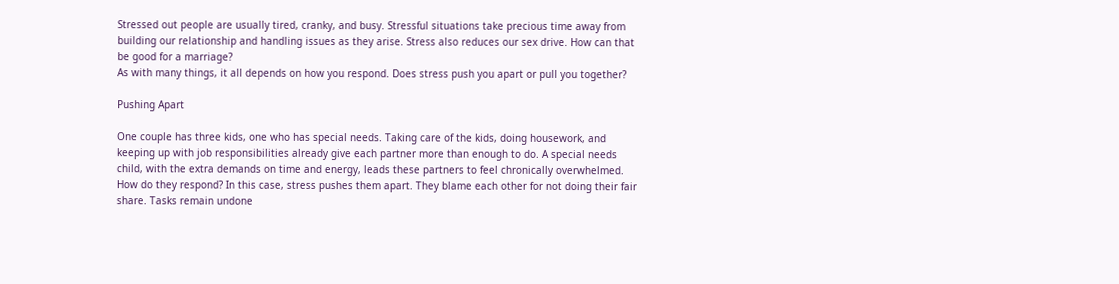Stressed out people are usually tired, cranky, and busy. Stressful situations take precious time away from building our relationship and handling issues as they arise. Stress also reduces our sex drive. How can that be good for a marriage?
As with many things, it all depends on how you respond. Does stress push you apart or pull you together?

Pushing Apart

One couple has three kids, one who has special needs. Taking care of the kids, doing housework, and keeping up with job responsibilities already give each partner more than enough to do. A special needs child, with the extra demands on time and energy, leads these partners to feel chronically overwhelmed. How do they respond? In this case, stress pushes them apart. They blame each other for not doing their fair share. Tasks remain undone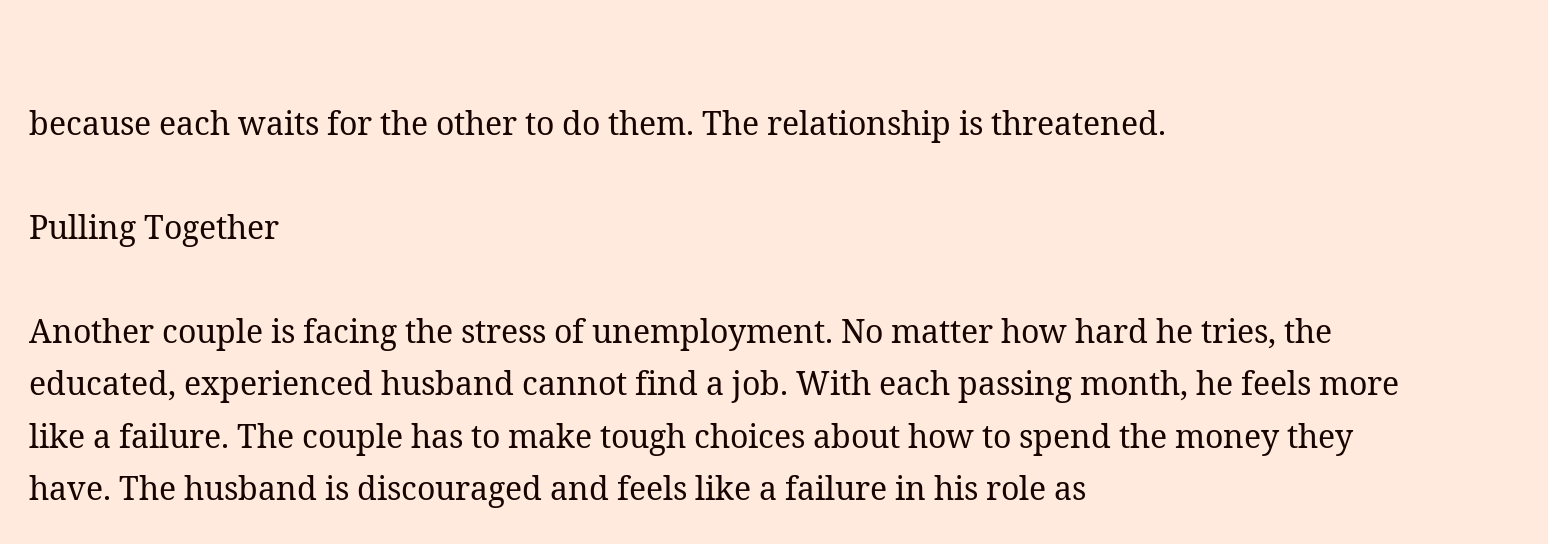because each waits for the other to do them. The relationship is threatened.

Pulling Together

Another couple is facing the stress of unemployment. No matter how hard he tries, the educated, experienced husband cannot find a job. With each passing month, he feels more like a failure. The couple has to make tough choices about how to spend the money they have. The husband is discouraged and feels like a failure in his role as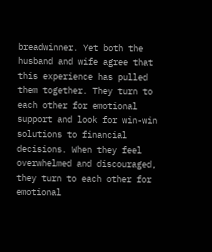breadwinner. Yet both the husband and wife agree that this experience has pulled them together. They turn to each other for emotional support and look for win-win solutions to financial decisions. When they feel overwhelmed and discouraged, they turn to each other for emotional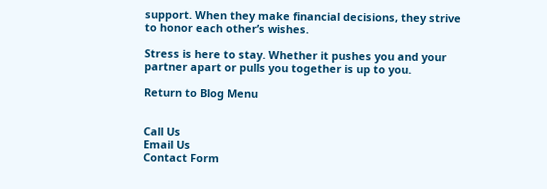support. When they make financial decisions, they strive to honor each other’s wishes.

Stress is here to stay. Whether it pushes you and your partner apart or pulls you together is up to you.

Return to Blog Menu


Call Us
Email Us
Contact Form